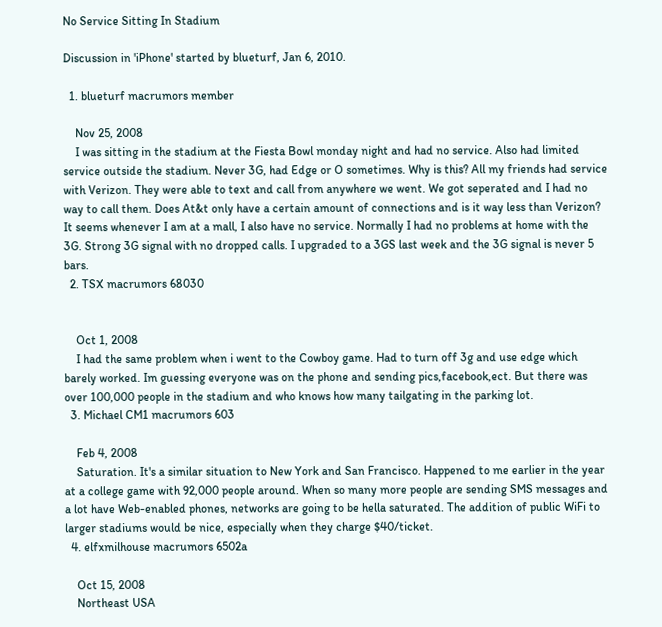No Service Sitting In Stadium

Discussion in 'iPhone' started by blueturf, Jan 6, 2010.

  1. blueturf macrumors member

    Nov 25, 2008
    I was sitting in the stadium at the Fiesta Bowl monday night and had no service. Also had limited service outside the stadium. Never 3G, had Edge or O sometimes. Why is this? All my friends had service with Verizon. They were able to text and call from anywhere we went. We got seperated and I had no way to call them. Does At&t only have a certain amount of connections and is it way less than Verizon? It seems whenever I am at a mall, I also have no service. Normally I had no problems at home with the 3G. Strong 3G signal with no dropped calls. I upgraded to a 3GS last week and the 3G signal is never 5 bars.
  2. TSX macrumors 68030


    Oct 1, 2008
    I had the same problem when i went to the Cowboy game. Had to turn off 3g and use edge which barely worked. Im guessing everyone was on the phone and sending pics,facebook,ect. But there was over 100,000 people in the stadium and who knows how many tailgating in the parking lot.
  3. Michael CM1 macrumors 603

    Feb 4, 2008
    Saturation. It's a similar situation to New York and San Francisco. Happened to me earlier in the year at a college game with 92,000 people around. When so many more people are sending SMS messages and a lot have Web-enabled phones, networks are going to be hella saturated. The addition of public WiFi to larger stadiums would be nice, especially when they charge $40/ticket.
  4. elfxmilhouse macrumors 6502a

    Oct 15, 2008
    Northeast USA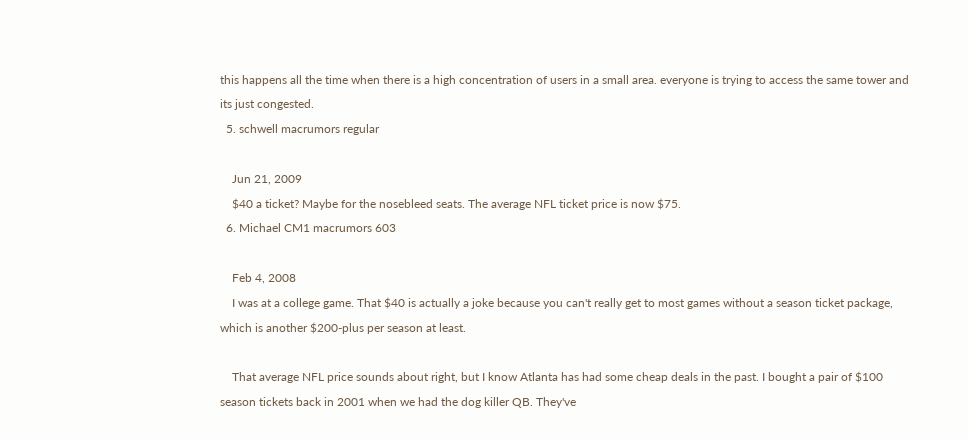this happens all the time when there is a high concentration of users in a small area. everyone is trying to access the same tower and its just congested.
  5. schwell macrumors regular

    Jun 21, 2009
    $40 a ticket? Maybe for the nosebleed seats. The average NFL ticket price is now $75.
  6. Michael CM1 macrumors 603

    Feb 4, 2008
    I was at a college game. That $40 is actually a joke because you can't really get to most games without a season ticket package, which is another $200-plus per season at least.

    That average NFL price sounds about right, but I know Atlanta has had some cheap deals in the past. I bought a pair of $100 season tickets back in 2001 when we had the dog killer QB. They've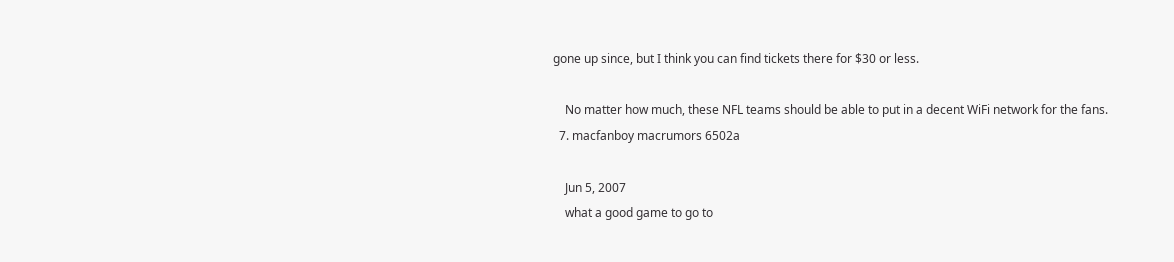gone up since, but I think you can find tickets there for $30 or less.

    No matter how much, these NFL teams should be able to put in a decent WiFi network for the fans.
  7. macfanboy macrumors 6502a

    Jun 5, 2007
    what a good game to go to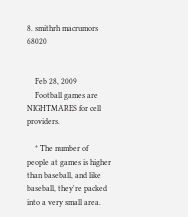8. smithrh macrumors 68020


    Feb 28, 2009
    Football games are NIGHTMARES for cell providers.

    * The number of people at games is higher than baseball, and like baseball, they're packed into a very small area.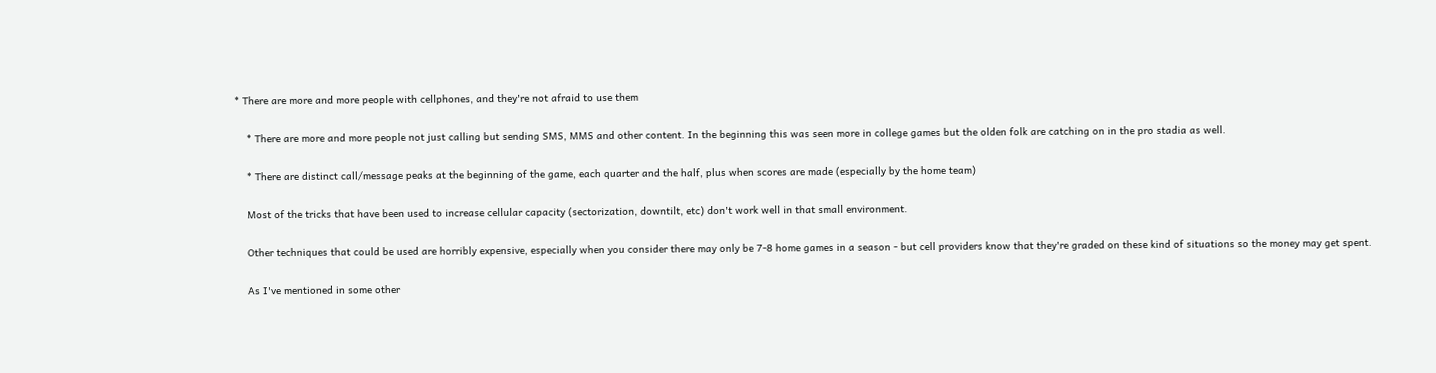* There are more and more people with cellphones, and they're not afraid to use them

    * There are more and more people not just calling but sending SMS, MMS and other content. In the beginning this was seen more in college games but the olden folk are catching on in the pro stadia as well.

    * There are distinct call/message peaks at the beginning of the game, each quarter and the half, plus when scores are made (especially by the home team)

    Most of the tricks that have been used to increase cellular capacity (sectorization, downtilt, etc) don't work well in that small environment.

    Other techniques that could be used are horribly expensive, especially when you consider there may only be 7-8 home games in a season - but cell providers know that they're graded on these kind of situations so the money may get spent.

    As I've mentioned in some other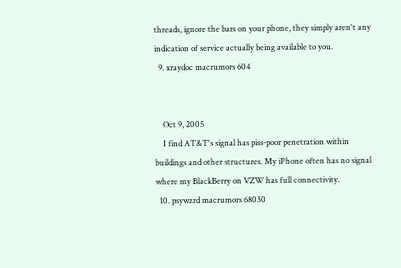threads, ignore the bars on your phone, they simply aren't any indication of service actually being available to you.
  9. xraydoc macrumors 604


    Oct 9, 2005
    I find AT&T's signal has piss-poor penetration within buildings and other structures. My iPhone often has no signal where my BlackBerry on VZW has full connectivity.
  10. psywzrd macrumors 68030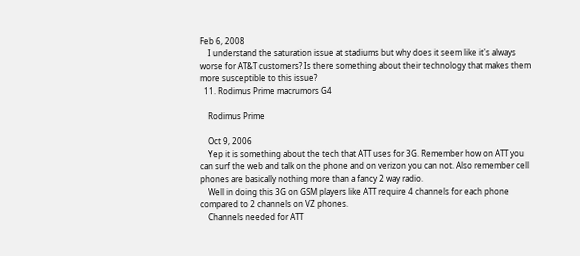Feb 6, 2008
    I understand the saturation issue at stadiums but why does it seem like it's always worse for AT&T customers? Is there something about their technology that makes them more susceptible to this issue?
  11. Rodimus Prime macrumors G4

    Rodimus Prime

    Oct 9, 2006
    Yep it is something about the tech that ATT uses for 3G. Remember how on ATT you can surf the web and talk on the phone and on verizon you can not. Also remember cell phones are basically nothing more than a fancy 2 way radio.
    Well in doing this 3G on GSM players like ATT require 4 channels for each phone compared to 2 channels on VZ phones.
    Channels needed for ATT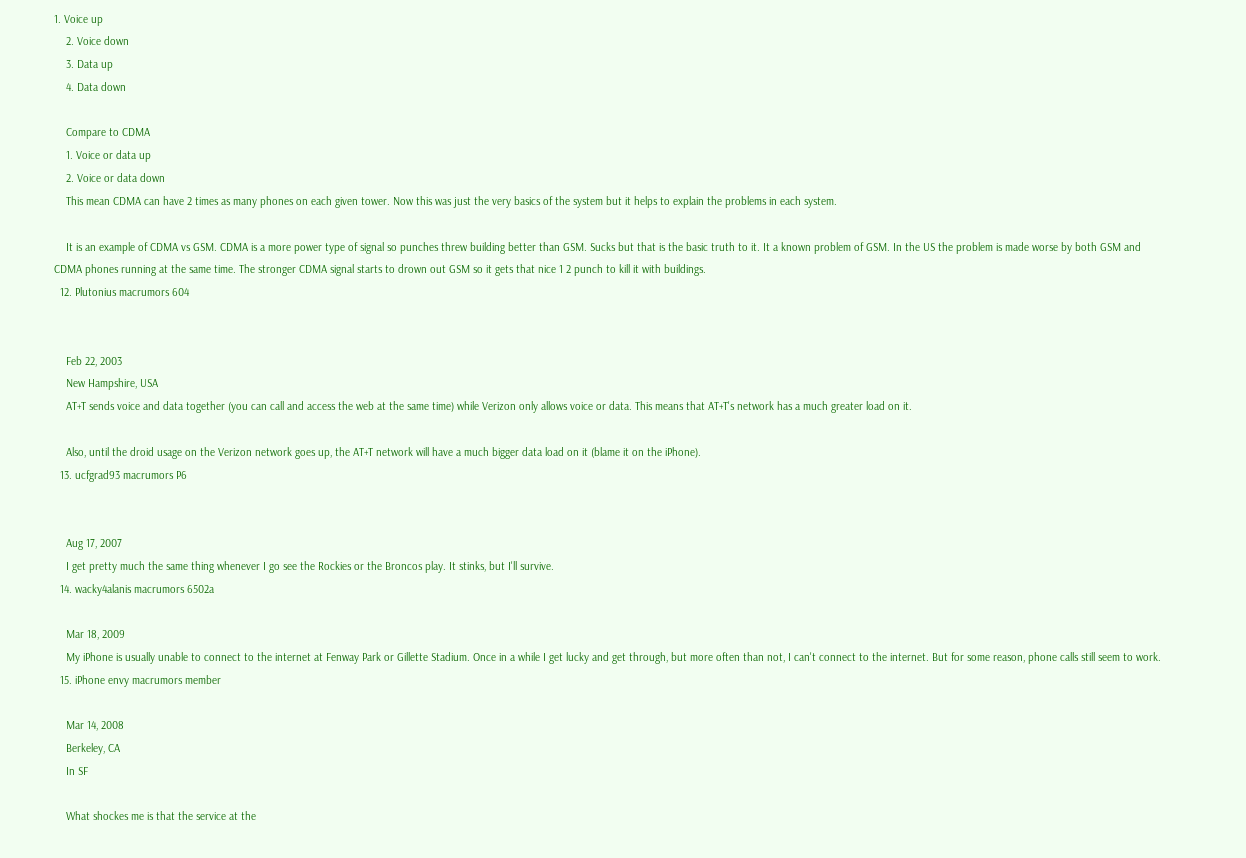1. Voice up
    2. Voice down
    3. Data up
    4. Data down

    Compare to CDMA
    1. Voice or data up
    2. Voice or data down
    This mean CDMA can have 2 times as many phones on each given tower. Now this was just the very basics of the system but it helps to explain the problems in each system.

    It is an example of CDMA vs GSM. CDMA is a more power type of signal so punches threw building better than GSM. Sucks but that is the basic truth to it. It a known problem of GSM. In the US the problem is made worse by both GSM and CDMA phones running at the same time. The stronger CDMA signal starts to drown out GSM so it gets that nice 1 2 punch to kill it with buildings.
  12. Plutonius macrumors 604


    Feb 22, 2003
    New Hampshire, USA
    AT+T sends voice and data together (you can call and access the web at the same time) while Verizon only allows voice or data. This means that AT+T's network has a much greater load on it.

    Also, until the droid usage on the Verizon network goes up, the AT+T network will have a much bigger data load on it (blame it on the iPhone).
  13. ucfgrad93 macrumors P6


    Aug 17, 2007
    I get pretty much the same thing whenever I go see the Rockies or the Broncos play. It stinks, but I'll survive.
  14. wacky4alanis macrumors 6502a

    Mar 18, 2009
    My iPhone is usually unable to connect to the internet at Fenway Park or Gillette Stadium. Once in a while I get lucky and get through, but more often than not, I can't connect to the internet. But for some reason, phone calls still seem to work.
  15. iPhone envy macrumors member

    Mar 14, 2008
    Berkeley, CA
    In SF

    What shockes me is that the service at the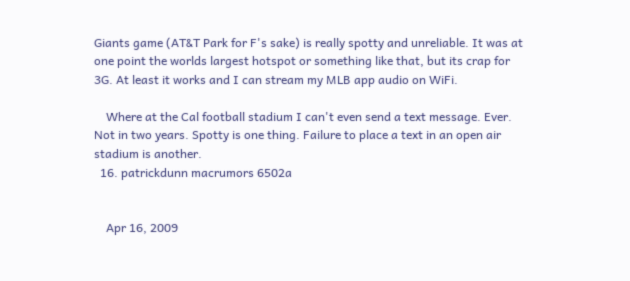Giants game (AT&T Park for F's sake) is really spotty and unreliable. It was at one point the worlds largest hotspot or something like that, but its crap for 3G. At least it works and I can stream my MLB app audio on WiFi.

    Where at the Cal football stadium I can't even send a text message. Ever. Not in two years. Spotty is one thing. Failure to place a text in an open air stadium is another.
  16. patrickdunn macrumors 6502a


    Apr 16, 2009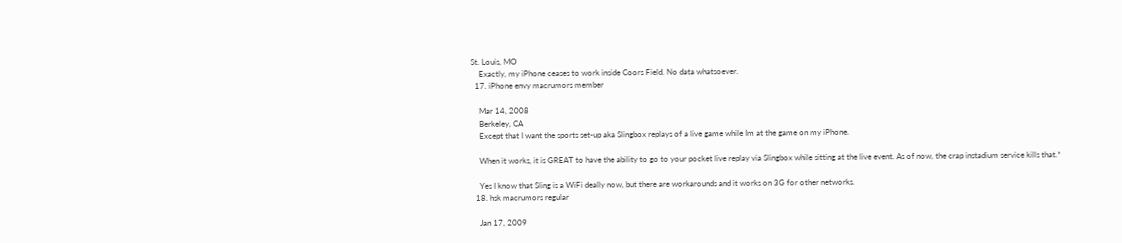St. Louis, MO
    Exactly, my iPhone ceases to work inside Coors Field. No data whatsoever.
  17. iPhone envy macrumors member

    Mar 14, 2008
    Berkeley, CA
    Except that I want the sports set-up aka Slingbox replays of a live game while Im at the game on my iPhone.

    When it works, it is GREAT to have the ability to go to your pocket live replay via Slingbox while sitting at the live event. As of now, the crap instadium service kills that.*

    Yes I know that Sling is a WiFi deally now, but there are workarounds and it works on 3G for other networks.
  18. hsk macrumors regular

    Jan 17, 2009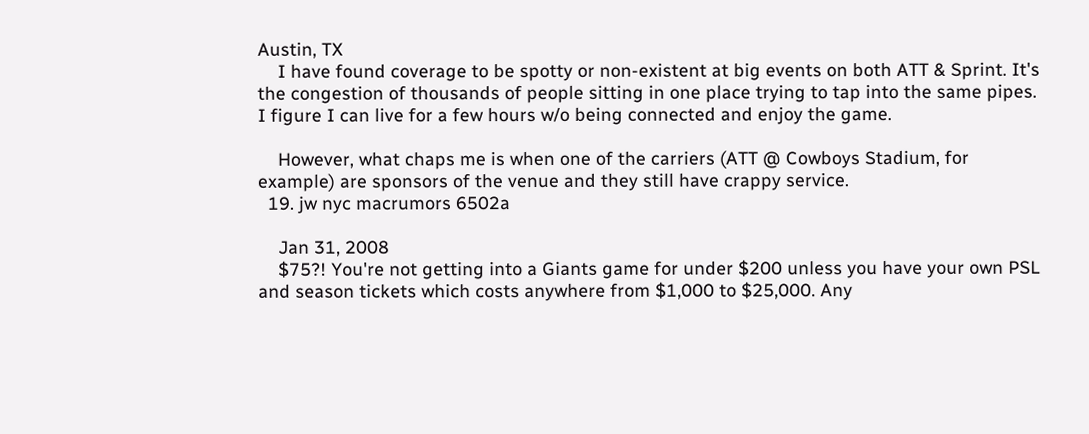Austin, TX
    I have found coverage to be spotty or non-existent at big events on both ATT & Sprint. It's the congestion of thousands of people sitting in one place trying to tap into the same pipes. I figure I can live for a few hours w/o being connected and enjoy the game.

    However, what chaps me is when one of the carriers (ATT @ Cowboys Stadium, for example) are sponsors of the venue and they still have crappy service.
  19. jw nyc macrumors 6502a

    Jan 31, 2008
    $75?! You're not getting into a Giants game for under $200 unless you have your own PSL and season tickets which costs anywhere from $1,000 to $25,000. Any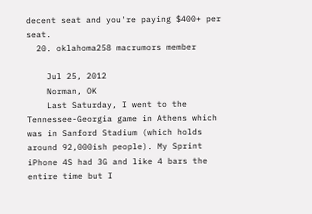decent seat and you're paying $400+ per seat.
  20. oklahoma258 macrumors member

    Jul 25, 2012
    Norman, OK
    Last Saturday, I went to the Tennessee-Georgia game in Athens which was in Sanford Stadium (which holds around 92,000ish people). My Sprint iPhone 4S had 3G and like 4 bars the entire time but I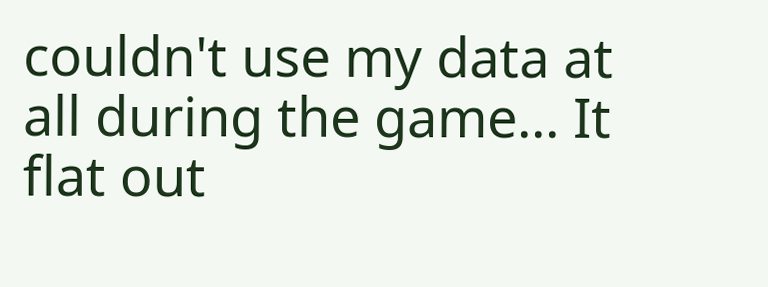couldn't use my data at all during the game... It flat out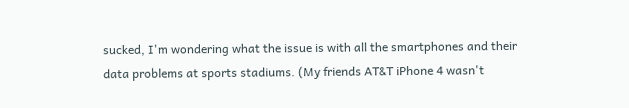sucked, I'm wondering what the issue is with all the smartphones and their data problems at sports stadiums. (My friends AT&T iPhone 4 wasn't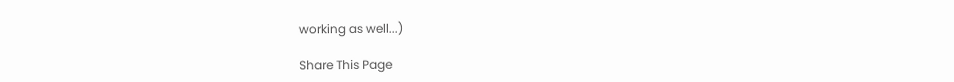working as well...)

Share This Page